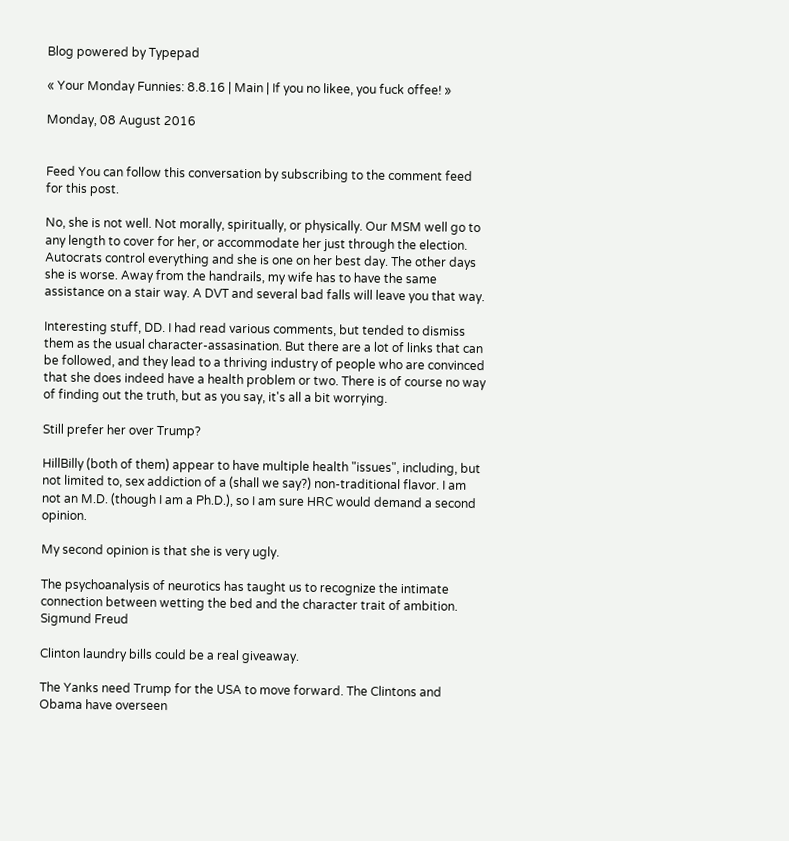Blog powered by Typepad

« Your Monday Funnies: 8.8.16 | Main | If you no likee, you fuck offee! »

Monday, 08 August 2016


Feed You can follow this conversation by subscribing to the comment feed for this post.

No, she is not well. Not morally, spiritually, or physically. Our MSM well go to any length to cover for her, or accommodate her just through the election. Autocrats control everything and she is one on her best day. The other days she is worse. Away from the handrails, my wife has to have the same assistance on a stair way. A DVT and several bad falls will leave you that way.

Interesting stuff, DD. I had read various comments, but tended to dismiss them as the usual character-assasination. But there are a lot of links that can be followed, and they lead to a thriving industry of people who are convinced that she does indeed have a health problem or two. There is of course no way of finding out the truth, but as you say, it's all a bit worrying.

Still prefer her over Trump?

HillBilly (both of them) appear to have multiple health "issues", including, but not limited to, sex addiction of a (shall we say?) non-traditional flavor. I am not an M.D. (though I am a Ph.D.), so I am sure HRC would demand a second opinion.

My second opinion is that she is very ugly.

The psychoanalysis of neurotics has taught us to recognize the intimate connection between wetting the bed and the character trait of ambition.
Sigmund Freud

Clinton laundry bills could be a real giveaway.

The Yanks need Trump for the USA to move forward. The Clintons and Obama have overseen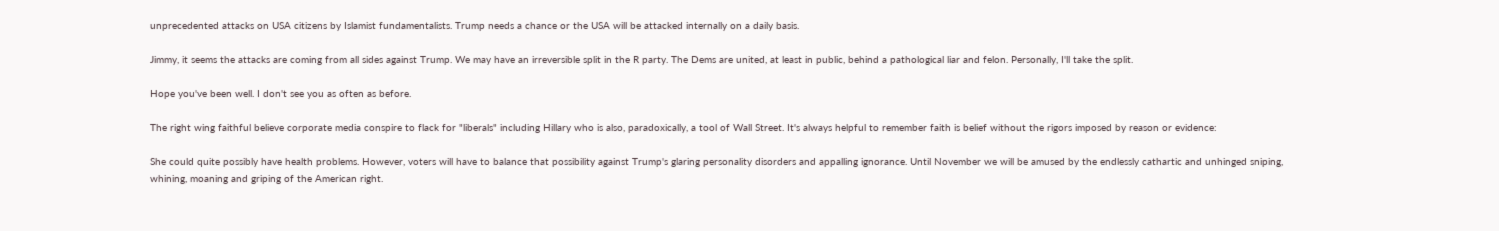unprecedented attacks on USA citizens by Islamist fundamentalists. Trump needs a chance or the USA will be attacked internally on a daily basis.

Jimmy, it seems the attacks are coming from all sides against Trump. We may have an irreversible split in the R party. The Dems are united, at least in public, behind a pathological liar and felon. Personally, I'll take the split.

Hope you've been well. I don't see you as often as before.

The right wing faithful believe corporate media conspire to flack for "liberals" including Hillary who is also, paradoxically, a tool of Wall Street. It's always helpful to remember faith is belief without the rigors imposed by reason or evidence:

She could quite possibly have health problems. However, voters will have to balance that possibility against Trump's glaring personality disorders and appalling ignorance. Until November we will be amused by the endlessly cathartic and unhinged sniping, whining, moaning and griping of the American right.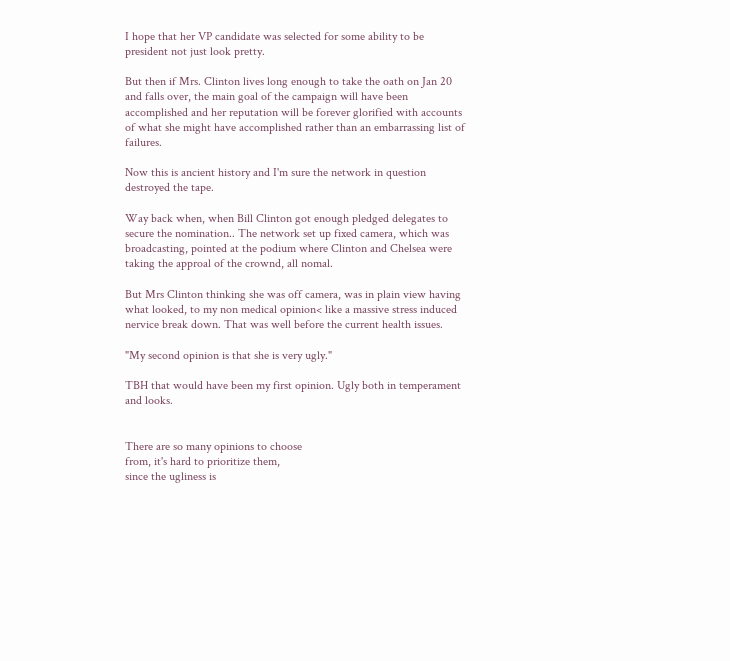I hope that her VP candidate was selected for some ability to be president not just look pretty.

But then if Mrs. Clinton lives long enough to take the oath on Jan 20 and falls over, the main goal of the campaign will have been accomplished and her reputation will be forever glorified with accounts of what she might have accomplished rather than an embarrassing list of failures.

Now this is ancient history and I'm sure the network in question destroyed the tape.

Way back when, when Bill Clinton got enough pledged delegates to secure the nomination.. The network set up fixed camera, which was broadcasting, pointed at the podium where Clinton and Chelsea were taking the approal of the crownd, all nomal.

But Mrs Clinton thinking she was off camera, was in plain view having what looked, to my non medical opinion< like a massive stress induced nervice break down. That was well before the current health issues.

"My second opinion is that she is very ugly."

TBH that would have been my first opinion. Ugly both in temperament and looks.


There are so many opinions to choose
from, it's hard to prioritize them,
since the ugliness is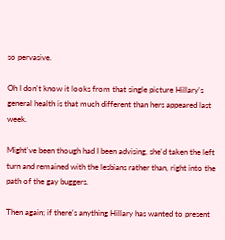so pervasive.

Oh I don't know it looks from that single picture Hillary's general health is that much different than hers appeared last week.

Might've been though had I been advising, she'd taken the left turn and remained with the lesbians rather than, right into the path of the gay buggers.

Then again; if there's anything Hillary has wanted to present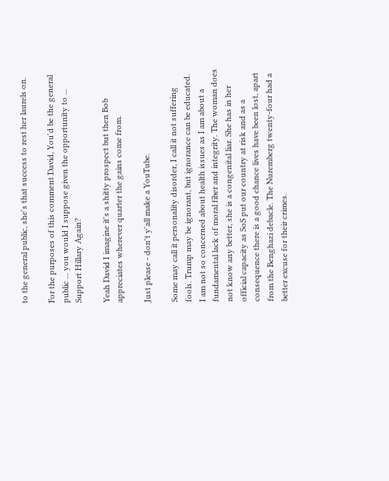to the general public, she's that success to rest her laurels on.

For the purposes of this comment David, You'd be the general public ... you would I suppose given the opportunity to ... Support Hillary Again?

Yeah David I imagine it's a shitty prospect but then Bob appreciates wherever quarter the gains come from.

Just please - don't y'all make a YouTube.

Some may call it personality disorder, I call it not suffering fools. Trump may be ignorant, but ignorance can be educated.
I am not so concerned about health issues as I am about a fundamental lack of moral fiber and integrity. The woman does not know any better, she is a congenital liar. She has in her official capacity as SoS put our country at risk and as a consequence there is a good chance lives have been lost, apart from the Benghazi debacle. The Nuremberg twenty-four had a better excuse for their crimes.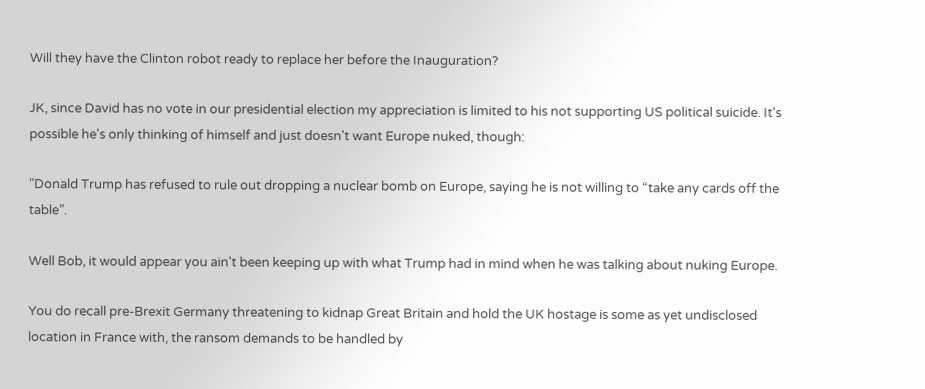Will they have the Clinton robot ready to replace her before the Inauguration?

JK, since David has no vote in our presidential election my appreciation is limited to his not supporting US political suicide. It's possible he's only thinking of himself and just doesn't want Europe nuked, though:

"Donald Trump has refused to rule out dropping a nuclear bomb on Europe, saying he is not willing to “take any cards off the table”.

Well Bob, it would appear you ain't been keeping up with what Trump had in mind when he was talking about nuking Europe.

You do recall pre-Brexit Germany threatening to kidnap Great Britain and hold the UK hostage is some as yet undisclosed location in France with, the ransom demands to be handled by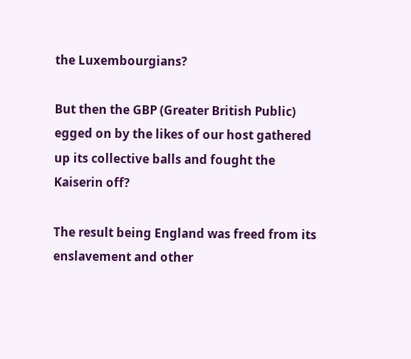the Luxembourgians?

But then the GBP (Greater British Public) egged on by the likes of our host gathered up its collective balls and fought the Kaiserin off?

The result being England was freed from its enslavement and other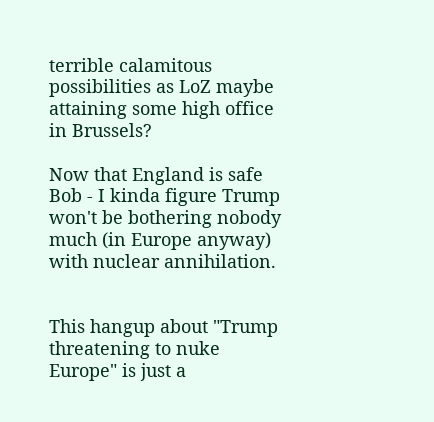terrible calamitous possibilities as LoZ maybe attaining some high office in Brussels?

Now that England is safe Bob - I kinda figure Trump won't be bothering nobody much (in Europe anyway) with nuclear annihilation.


This hangup about "Trump threatening to nuke Europe" is just a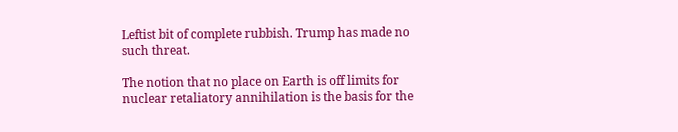Leftist bit of complete rubbish. Trump has made no such threat.

The notion that no place on Earth is off limits for nuclear retaliatory annihilation is the basis for the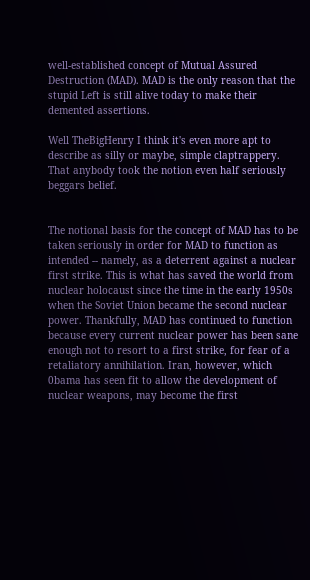well-established concept of Mutual Assured Destruction (MAD). MAD is the only reason that the stupid Left is still alive today to make their demented assertions.

Well TheBigHenry I think it's even more apt to describe as silly or maybe, simple claptrappery. That anybody took the notion even half seriously beggars belief.


The notional basis for the concept of MAD has to be taken seriously in order for MAD to function as intended -- namely, as a deterrent against a nuclear first strike. This is what has saved the world from nuclear holocaust since the time in the early 1950s when the Soviet Union became the second nuclear power. Thankfully, MAD has continued to function because every current nuclear power has been sane enough not to resort to a first strike, for fear of a retaliatory annihilation. Iran, however, which 0bama has seen fit to allow the development of nuclear weapons, may become the first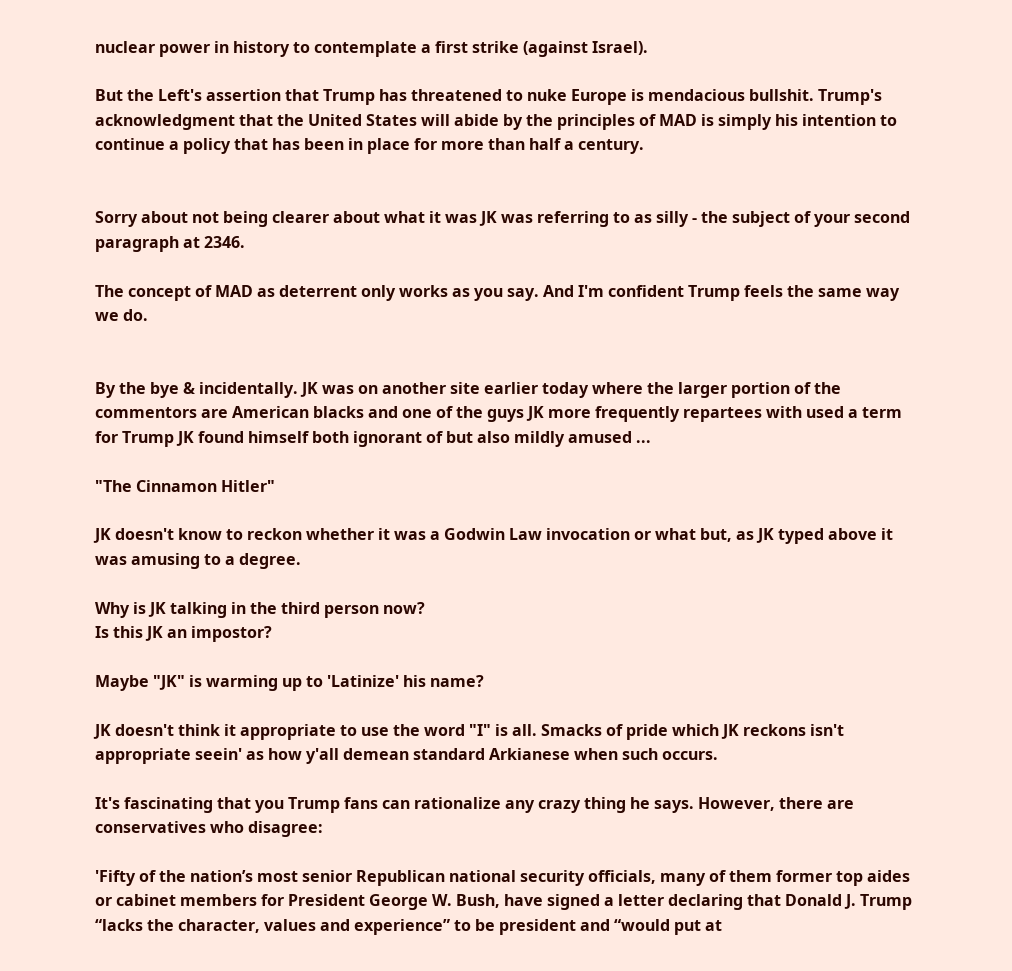nuclear power in history to contemplate a first strike (against Israel).

But the Left's assertion that Trump has threatened to nuke Europe is mendacious bullshit. Trump's acknowledgment that the United States will abide by the principles of MAD is simply his intention to continue a policy that has been in place for more than half a century.


Sorry about not being clearer about what it was JK was referring to as silly - the subject of your second paragraph at 2346.

The concept of MAD as deterrent only works as you say. And I'm confident Trump feels the same way we do.


By the bye & incidentally. JK was on another site earlier today where the larger portion of the commentors are American blacks and one of the guys JK more frequently repartees with used a term for Trump JK found himself both ignorant of but also mildly amused ...

"The Cinnamon Hitler"

JK doesn't know to reckon whether it was a Godwin Law invocation or what but, as JK typed above it was amusing to a degree.

Why is JK talking in the third person now?
Is this JK an impostor?

Maybe "JK" is warming up to 'Latinize' his name?

JK doesn't think it appropriate to use the word "I" is all. Smacks of pride which JK reckons isn't appropriate seein' as how y'all demean standard Arkianese when such occurs.

It's fascinating that you Trump fans can rationalize any crazy thing he says. However, there are conservatives who disagree:

'Fifty of the nation’s most senior Republican national security officials, many of them former top aides or cabinet members for President George W. Bush, have signed a letter declaring that Donald J. Trump “lacks the character, values and experience” to be president and “would put at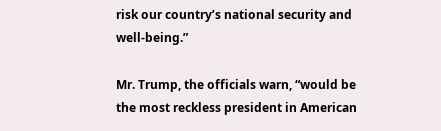risk our country’s national security and well-being.”

Mr. Trump, the officials warn, “would be the most reckless president in American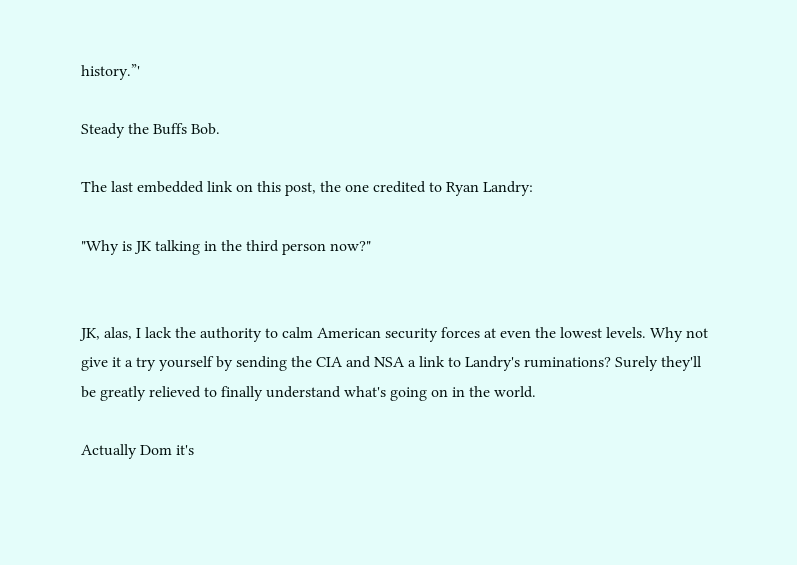history.”'

Steady the Buffs Bob.

The last embedded link on this post, the one credited to Ryan Landry:

"Why is JK talking in the third person now?"


JK, alas, I lack the authority to calm American security forces at even the lowest levels. Why not give it a try yourself by sending the CIA and NSA a link to Landry's ruminations? Surely they'll be greatly relieved to finally understand what's going on in the world.

Actually Dom it's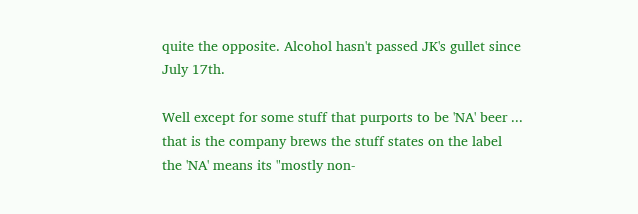quite the opposite. Alcohol hasn't passed JK's gullet since July 17th.

Well except for some stuff that purports to be 'NA' beer ... that is the company brews the stuff states on the label the 'NA' means its "mostly non-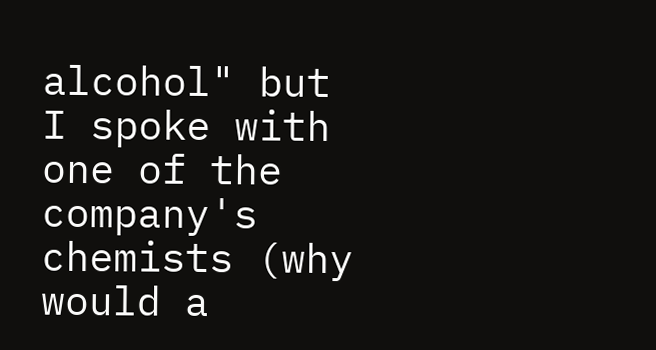alcohol" but I spoke with one of the company's chemists (why would a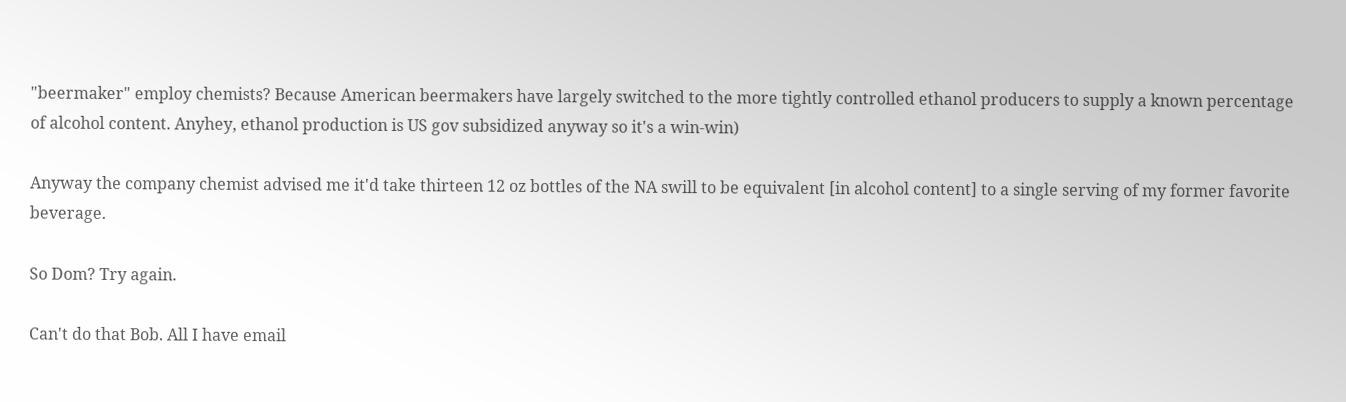"beermaker" employ chemists? Because American beermakers have largely switched to the more tightly controlled ethanol producers to supply a known percentage of alcohol content. Anyhey, ethanol production is US gov subsidized anyway so it's a win-win)

Anyway the company chemist advised me it'd take thirteen 12 oz bottles of the NA swill to be equivalent [in alcohol content] to a single serving of my former favorite beverage.

So Dom? Try again.

Can't do that Bob. All I have email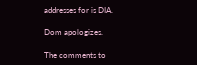addresses for is DIA.

Dom apologizes.

The comments to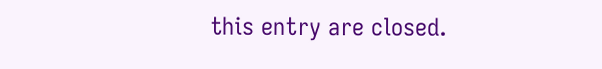this entry are closed.